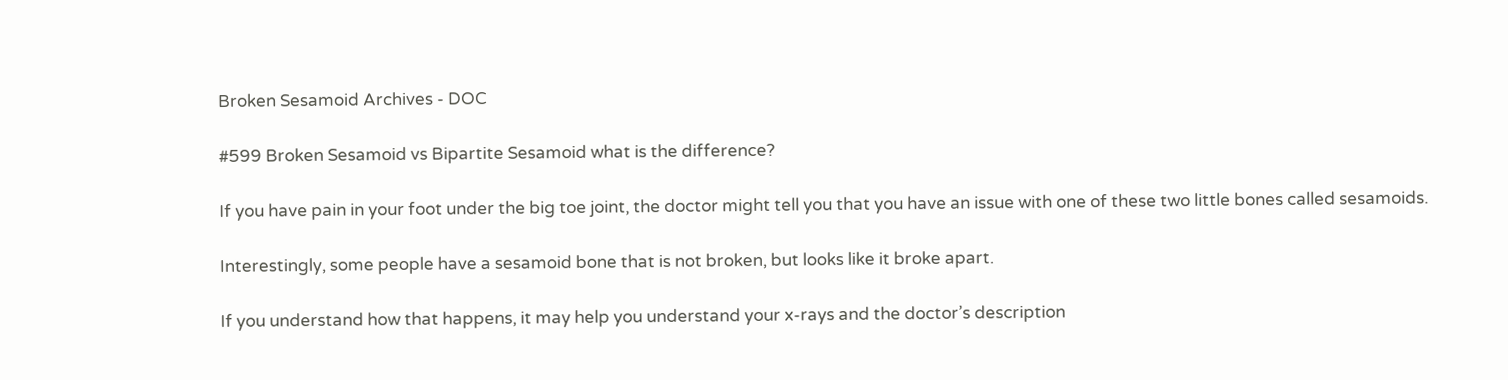Broken Sesamoid Archives - DOC

#599 Broken Sesamoid vs Bipartite Sesamoid what is the difference?

If you have pain in your foot under the big toe joint, the doctor might tell you that you have an issue with one of these two little bones called sesamoids.

Interestingly, some people have a sesamoid bone that is not broken, but looks like it broke apart.

If you understand how that happens, it may help you understand your x-rays and the doctor’s description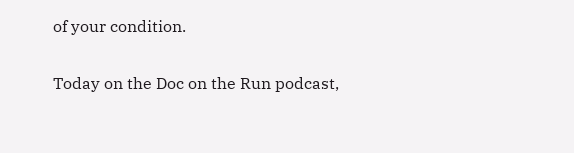of your condition.

Today on the Doc on the Run podcast,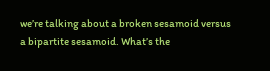we’re talking about a broken sesamoid versus a bipartite sesamoid. What’s the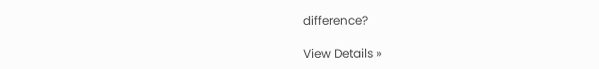difference?

View Details »